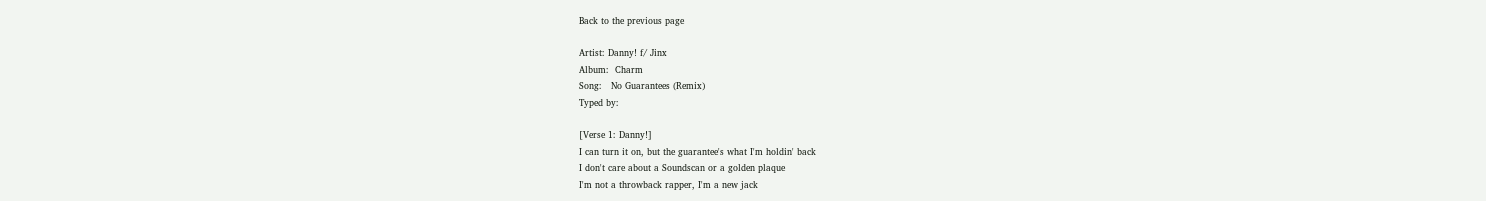Back to the previous page

Artist: Danny! f/ Jinx
Album:  Charm
Song:   No Guarantees (Remix)
Typed by:

[Verse 1: Danny!]
I can turn it on, but the guarantee's what I'm holdin' back
I don't care about a Soundscan or a golden plaque
I'm not a throwback rapper, I'm a new jack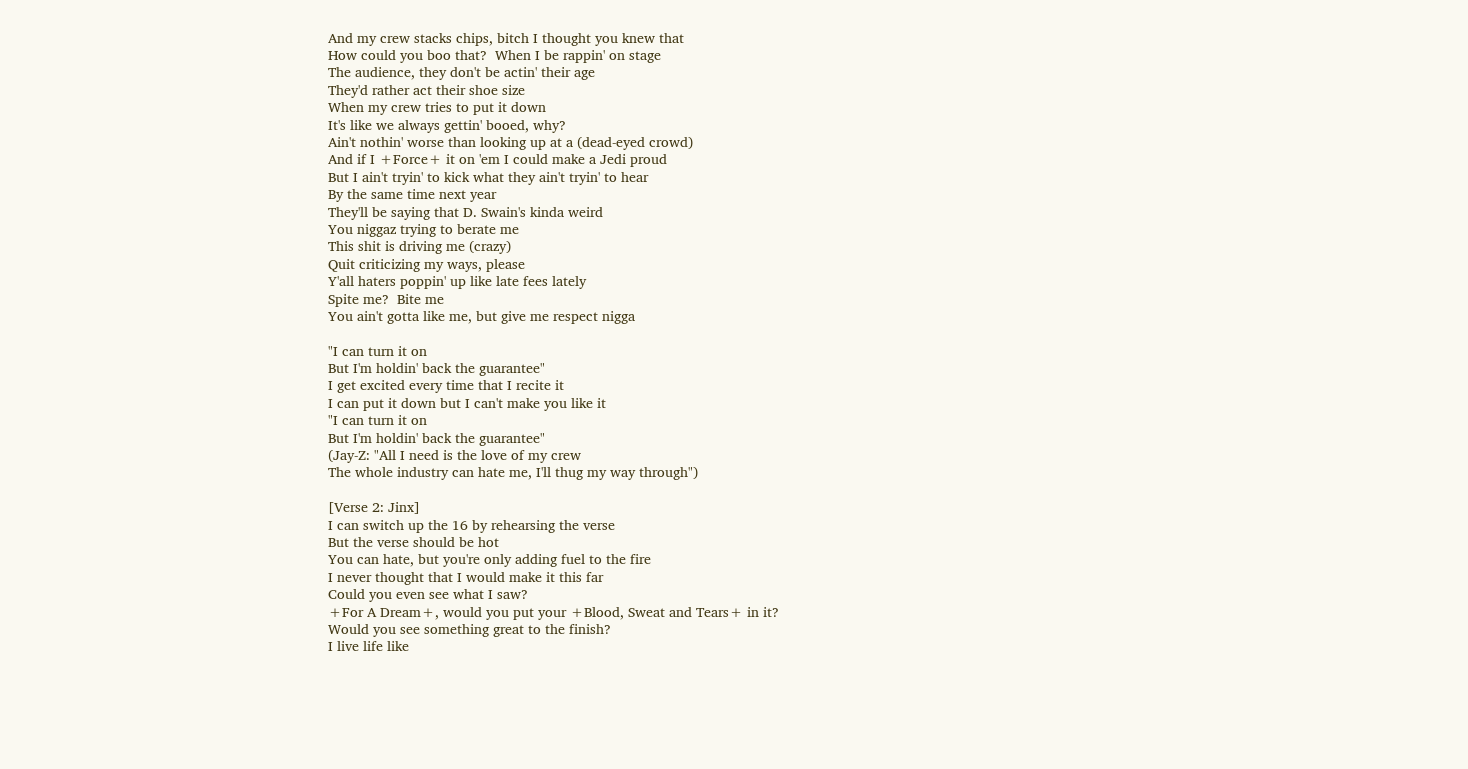And my crew stacks chips, bitch I thought you knew that
How could you boo that?  When I be rappin' on stage
The audience, they don't be actin' their age
They'd rather act their shoe size
When my crew tries to put it down
It's like we always gettin' booed, why?
Ain't nothin' worse than looking up at a (dead-eyed crowd)
And if I +Force+ it on 'em I could make a Jedi proud
But I ain't tryin' to kick what they ain't tryin' to hear
By the same time next year
They'll be saying that D. Swain's kinda weird
You niggaz trying to berate me
This shit is driving me (crazy)
Quit criticizing my ways, please
Y'all haters poppin' up like late fees lately
Spite me?  Bite me
You ain't gotta like me, but give me respect nigga

"I can turn it on
But I'm holdin' back the guarantee"
I get excited every time that I recite it
I can put it down but I can't make you like it
"I can turn it on
But I'm holdin' back the guarantee"
(Jay-Z: "All I need is the love of my crew
The whole industry can hate me, I'll thug my way through")

[Verse 2: Jinx]
I can switch up the 16 by rehearsing the verse
But the verse should be hot
You can hate, but you're only adding fuel to the fire
I never thought that I would make it this far
Could you even see what I saw?
+For A Dream+, would you put your +Blood, Sweat and Tears+ in it?
Would you see something great to the finish?
I live life like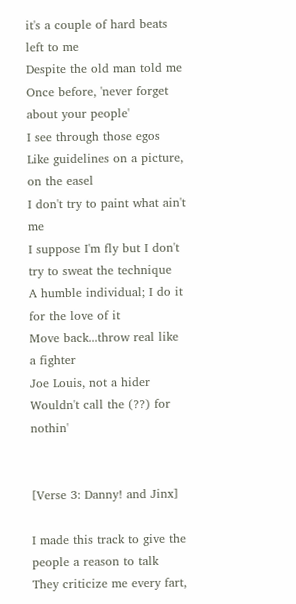it's a couple of hard beats left to me
Despite the old man told me
Once before, 'never forget about your people'
I see through those egos
Like guidelines on a picture, on the easel
I don't try to paint what ain't me
I suppose I'm fly but I don't try to sweat the technique
A humble individual; I do it for the love of it
Move back...throw real like a fighter
Joe Louis, not a hider
Wouldn't call the (??) for nothin'


[Verse 3: Danny! and Jinx]

I made this track to give the people a reason to talk
They criticize me every fart,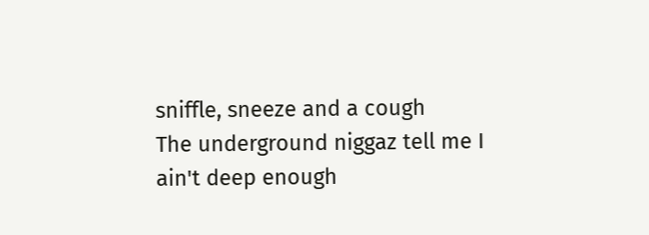sniffle, sneeze and a cough
The underground niggaz tell me I ain't deep enough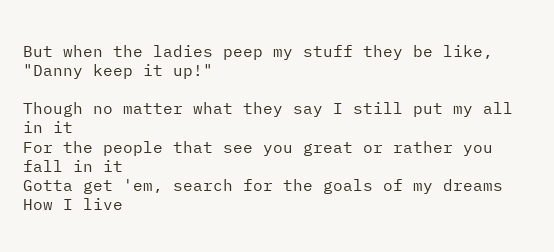But when the ladies peep my stuff they be like, "Danny keep it up!"

Though no matter what they say I still put my all in it
For the people that see you great or rather you fall in it
Gotta get 'em, search for the goals of my dreams
How I live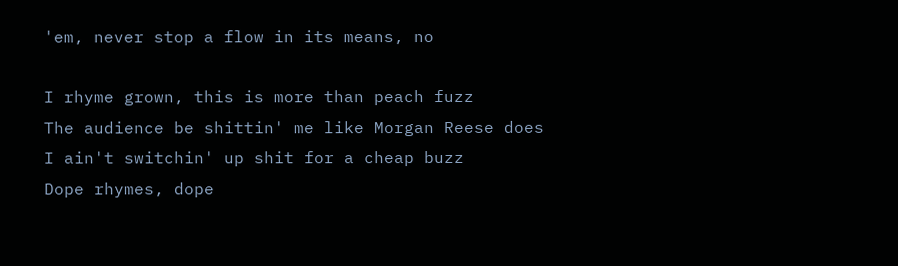'em, never stop a flow in its means, no

I rhyme grown, this is more than peach fuzz
The audience be shittin' me like Morgan Reese does
I ain't switchin' up shit for a cheap buzz
Dope rhymes, dope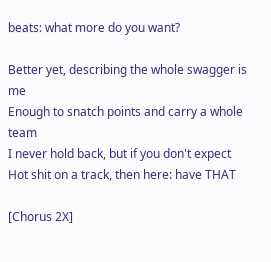beats: what more do you want?

Better yet, describing the whole swagger is me
Enough to snatch points and carry a whole team
I never hold back, but if you don't expect
Hot shit on a track, then here: have THAT

[Chorus 2X]